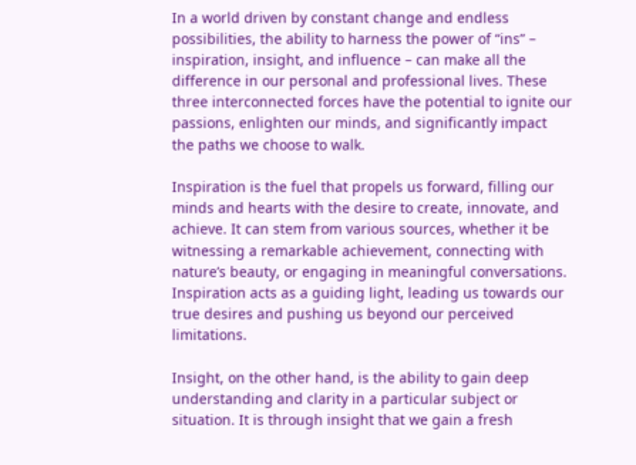In a world driven by constant change and endless possibilities, the ability to harness the power of “ins” – inspiration, insight, and influence – can make all the difference in our personal and professional lives. These three interconnected forces have the potential to ignite our passions, enlighten our minds, and significantly impact the paths we choose to walk.

Inspiration is the fuel that propels us forward, filling our minds and hearts with the desire to create, innovate, and achieve. It can stem from various sources, whether it be witnessing a remarkable achievement, connecting with nature’s beauty, or engaging in meaningful conversations. Inspiration acts as a guiding light, leading us towards our true desires and pushing us beyond our perceived limitations.

Insight, on the other hand, is the ability to gain deep understanding and clarity in a particular subject or situation. It is through insight that we gain a fresh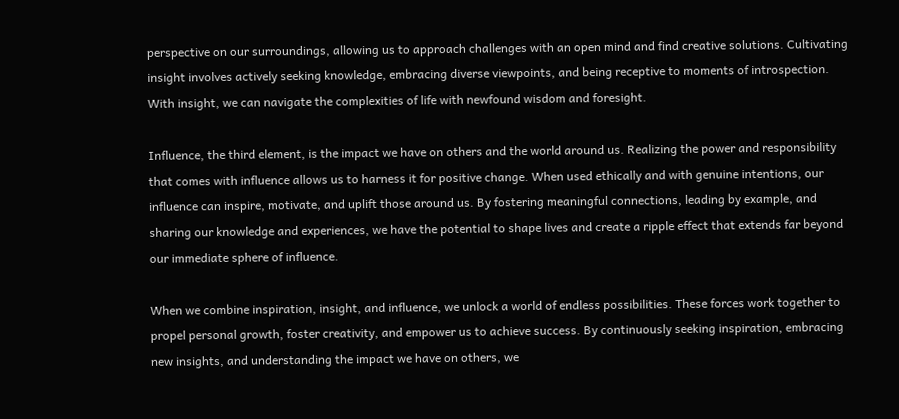perspective on our surroundings, allowing us to approach challenges with an open mind and find creative solutions. Cultivating insight involves actively seeking knowledge, embracing diverse viewpoints, and being receptive to moments of introspection. With insight, we can navigate the complexities of life with newfound wisdom and foresight.

Influence, the third element, is the impact we have on others and the world around us. Realizing the power and responsibility that comes with influence allows us to harness it for positive change. When used ethically and with genuine intentions, our influence can inspire, motivate, and uplift those around us. By fostering meaningful connections, leading by example, and sharing our knowledge and experiences, we have the potential to shape lives and create a ripple effect that extends far beyond our immediate sphere of influence.

When we combine inspiration, insight, and influence, we unlock a world of endless possibilities. These forces work together to propel personal growth, foster creativity, and empower us to achieve success. By continuously seeking inspiration, embracing new insights, and understanding the impact we have on others, we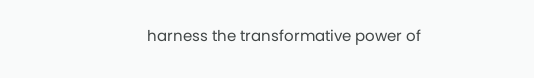harness the transformative power of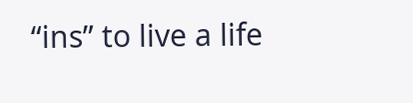“ins” to live a life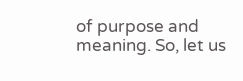of purpose and meaning. So, let us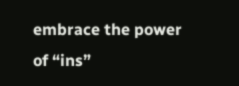embrace the power of “ins”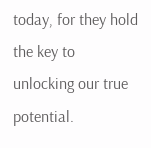today, for they hold the key to unlocking our true potential.